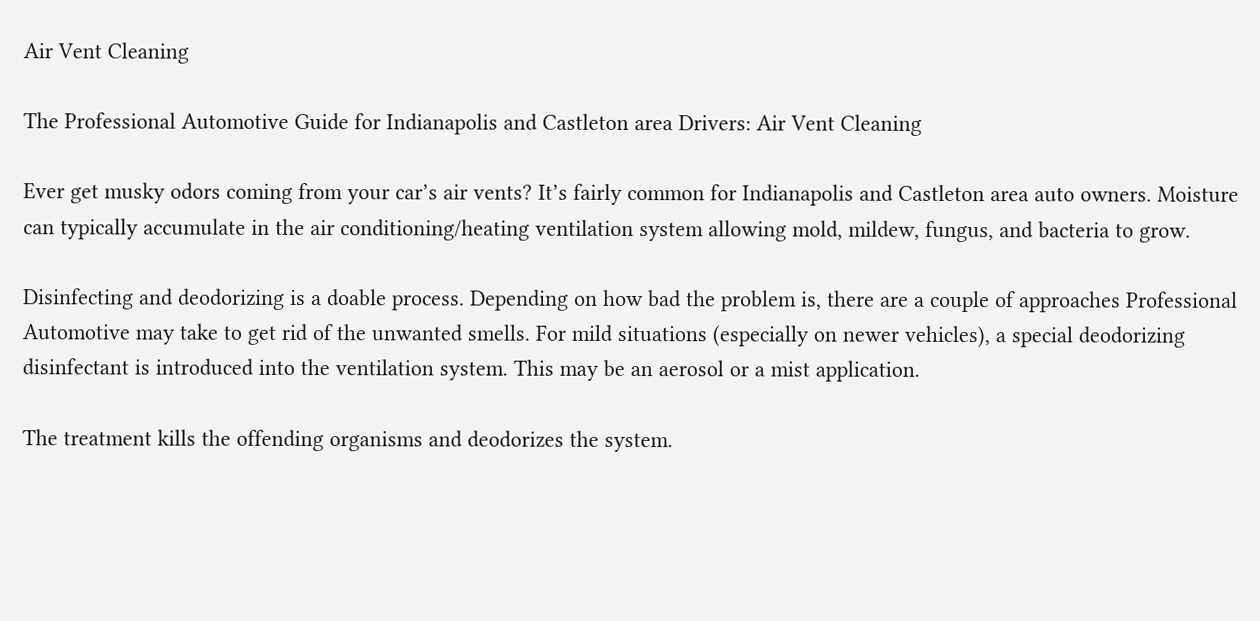Air Vent Cleaning

The Professional Automotive Guide for Indianapolis and Castleton area Drivers: Air Vent Cleaning

Ever get musky odors coming from your car’s air vents? It’s fairly common for Indianapolis and Castleton area auto owners. Moisture can typically accumulate in the air conditioning/heating ventilation system allowing mold, mildew, fungus, and bacteria to grow.

Disinfecting and deodorizing is a doable process. Depending on how bad the problem is, there are a couple of approaches Professional Automotive may take to get rid of the unwanted smells. For mild situations (especially on newer vehicles), a special deodorizing disinfectant is introduced into the ventilation system. This may be an aerosol or a mist application.

The treatment kills the offending organisms and deodorizes the system.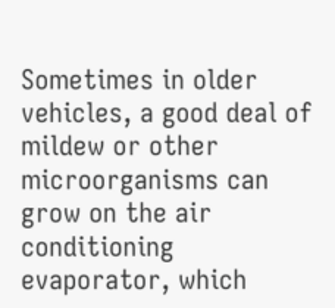Sometimes in older vehicles, a good deal of mildew or other microorganisms can grow on the air conditioning evaporator, which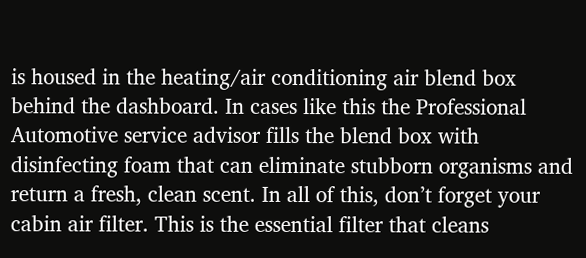is housed in the heating/air conditioning air blend box behind the dashboard. In cases like this the Professional Automotive service advisor fills the blend box with disinfecting foam that can eliminate stubborn organisms and return a fresh, clean scent. In all of this, don’t forget your cabin air filter. This is the essential filter that cleans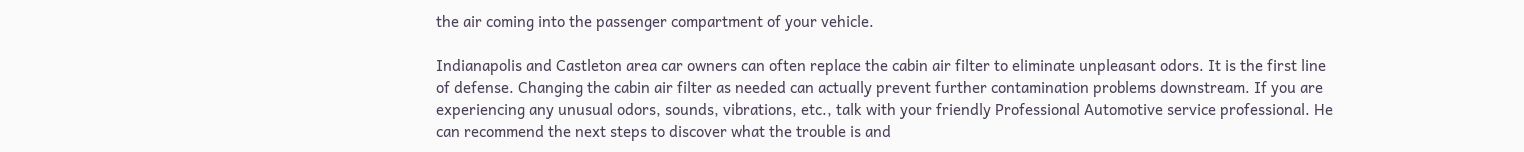the air coming into the passenger compartment of your vehicle.

Indianapolis and Castleton area car owners can often replace the cabin air filter to eliminate unpleasant odors. It is the first line of defense. Changing the cabin air filter as needed can actually prevent further contamination problems downstream. If you are experiencing any unusual odors, sounds, vibrations, etc., talk with your friendly Professional Automotive service professional. He can recommend the next steps to discover what the trouble is and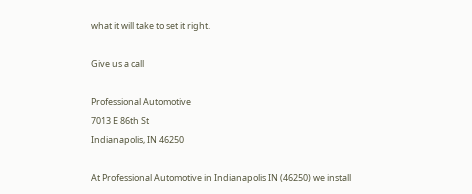what it will take to set it right.

Give us a call

Professional Automotive
7013 E 86th St
Indianapolis, IN 46250

At Professional Automotive in Indianapolis IN (46250) we install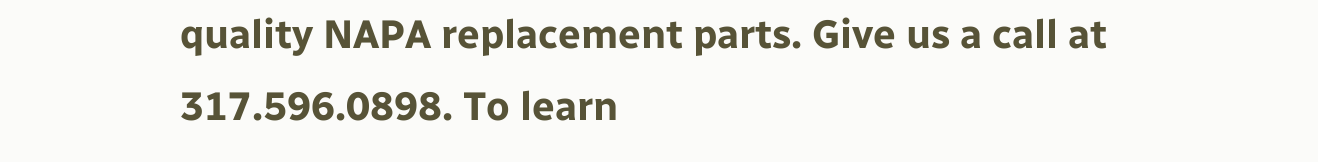quality NAPA replacement parts. Give us a call at 317.596.0898. To learn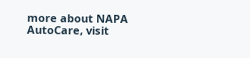more about NAPA AutoCare, visit